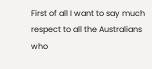First of all I want to say much respect to all the Australians who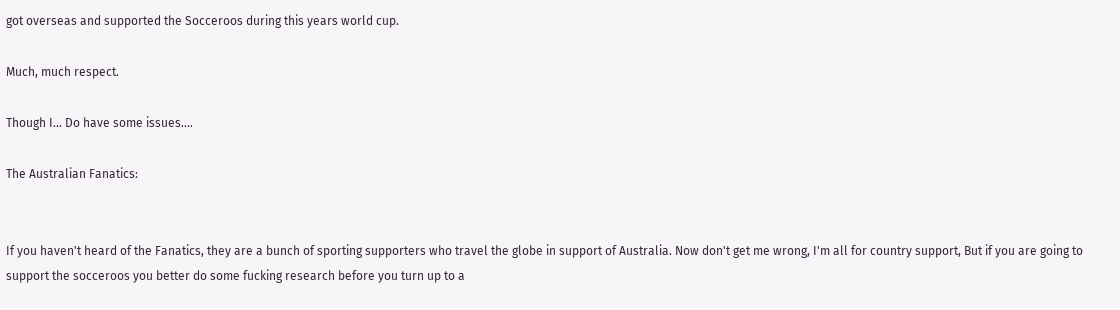got overseas and supported the Socceroos during this years world cup.

Much, much respect.

Though I... Do have some issues....

The Australian Fanatics:


If you haven't heard of the Fanatics, they are a bunch of sporting supporters who travel the globe in support of Australia. Now don't get me wrong, I'm all for country support, But if you are going to support the socceroos you better do some fucking research before you turn up to a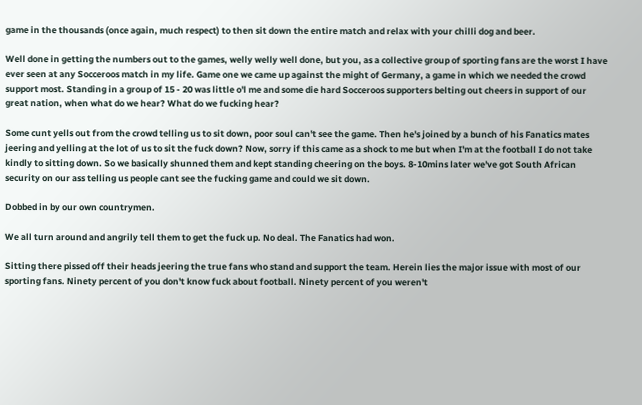game in the thousands (once again, much respect) to then sit down the entire match and relax with your chilli dog and beer.

Well done in getting the numbers out to the games, welly welly well done, but you, as a collective group of sporting fans are the worst I have ever seen at any Socceroos match in my life. Game one we came up against the might of Germany, a game in which we needed the crowd support most. Standing in a group of 15 - 20 was little o'l me and some die hard Socceroos supporters belting out cheers in support of our great nation, when what do we hear? What do we fucking hear?

Some cunt yells out from the crowd telling us to sit down, poor soul can't see the game. Then he's joined by a bunch of his Fanatics mates jeering and yelling at the lot of us to sit the fuck down? Now, sorry if this came as a shock to me but when I'm at the football I do not take kindly to sitting down. So we basically shunned them and kept standing cheering on the boys. 8-10mins later we've got South African security on our ass telling us people cant see the fucking game and could we sit down.

Dobbed in by our own countrymen.

We all turn around and angrily tell them to get the fuck up. No deal. The Fanatics had won.

Sitting there pissed off their heads jeering the true fans who stand and support the team. Herein lies the major issue with most of our sporting fans. Ninety percent of you don't know fuck about football. Ninety percent of you weren't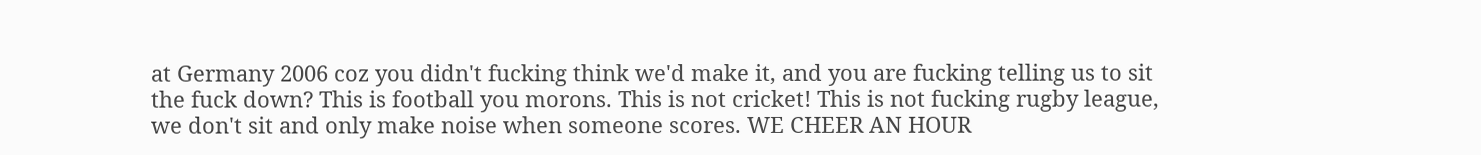at Germany 2006 coz you didn't fucking think we'd make it, and you are fucking telling us to sit the fuck down? This is football you morons. This is not cricket! This is not fucking rugby league, we don't sit and only make noise when someone scores. WE CHEER AN HOUR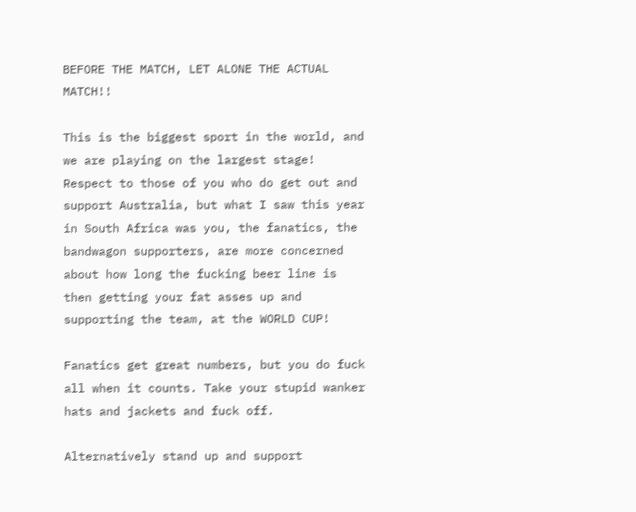BEFORE THE MATCH, LET ALONE THE ACTUAL MATCH!!

This is the biggest sport in the world, and we are playing on the largest stage! Respect to those of you who do get out and support Australia, but what I saw this year in South Africa was you, the fanatics, the bandwagon supporters, are more concerned about how long the fucking beer line is then getting your fat asses up and supporting the team, at the WORLD CUP!

Fanatics get great numbers, but you do fuck all when it counts. Take your stupid wanker hats and jackets and fuck off.

Alternatively stand up and support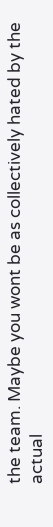the team. Maybe you wont be as collectively hated by the actual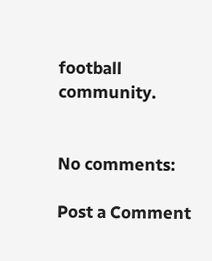football community.


No comments:

Post a Comment